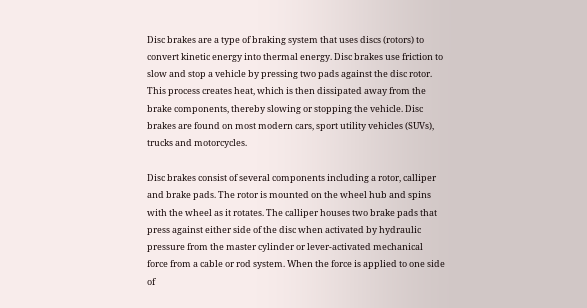Disc brakes are a type of braking system that uses discs (rotors) to convert kinetic energy into thermal energy. Disc brakes use friction to slow and stop a vehicle by pressing two pads against the disc rotor. This process creates heat, which is then dissipated away from the brake components, thereby slowing or stopping the vehicle. Disc brakes are found on most modern cars, sport utility vehicles (SUVs), trucks and motorcycles.

Disc brakes consist of several components including a rotor, calliper and brake pads. The rotor is mounted on the wheel hub and spins with the wheel as it rotates. The calliper houses two brake pads that press against either side of the disc when activated by hydraulic pressure from the master cylinder or lever-activated mechanical force from a cable or rod system. When the force is applied to one side of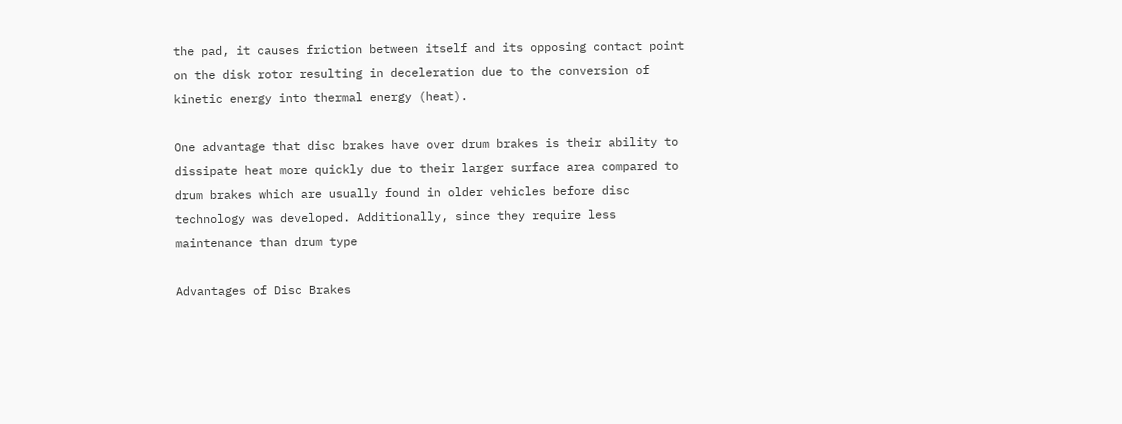the pad, it causes friction between itself and its opposing contact point on the disk rotor resulting in deceleration due to the conversion of kinetic energy into thermal energy (heat).

One advantage that disc brakes have over drum brakes is their ability to dissipate heat more quickly due to their larger surface area compared to drum brakes which are usually found in older vehicles before disc technology was developed. Additionally, since they require less maintenance than drum type

Advantages of Disc Brakes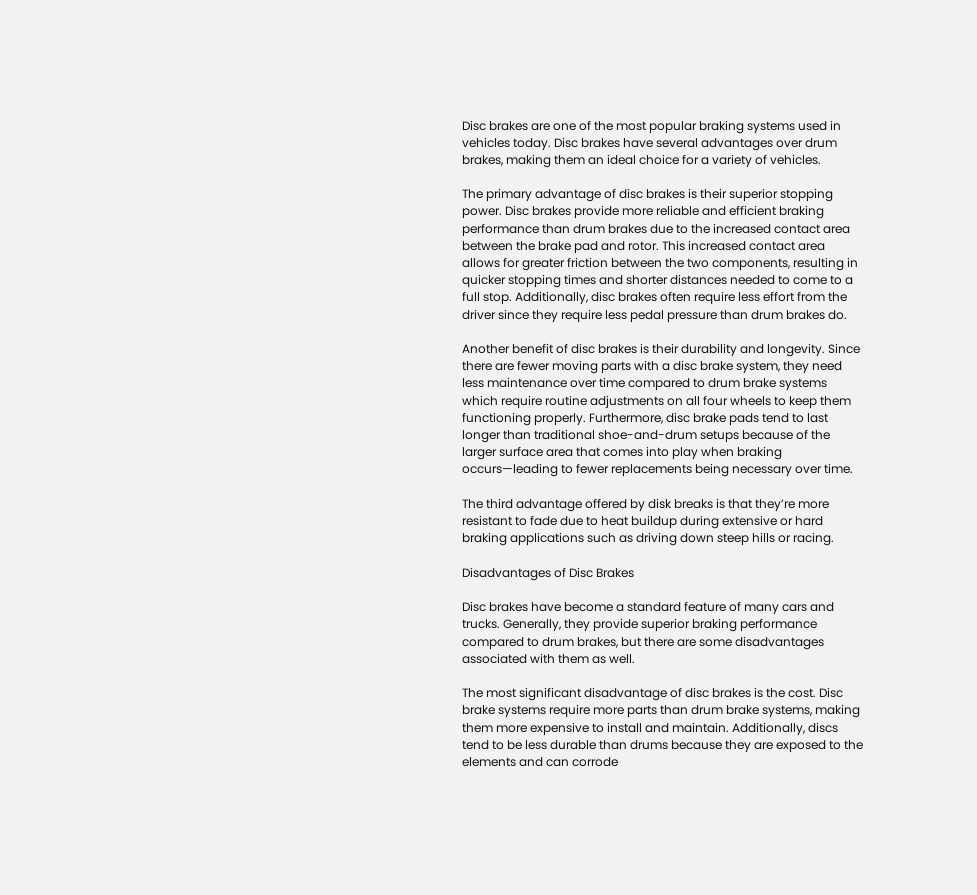Disc brakes are one of the most popular braking systems used in vehicles today. Disc brakes have several advantages over drum brakes, making them an ideal choice for a variety of vehicles.

The primary advantage of disc brakes is their superior stopping power. Disc brakes provide more reliable and efficient braking performance than drum brakes due to the increased contact area between the brake pad and rotor. This increased contact area allows for greater friction between the two components, resulting in quicker stopping times and shorter distances needed to come to a full stop. Additionally, disc brakes often require less effort from the driver since they require less pedal pressure than drum brakes do.

Another benefit of disc brakes is their durability and longevity. Since there are fewer moving parts with a disc brake system, they need less maintenance over time compared to drum brake systems which require routine adjustments on all four wheels to keep them functioning properly. Furthermore, disc brake pads tend to last longer than traditional shoe-and-drum setups because of the larger surface area that comes into play when braking occurs—leading to fewer replacements being necessary over time.

The third advantage offered by disk breaks is that they’re more resistant to fade due to heat buildup during extensive or hard braking applications such as driving down steep hills or racing.

Disadvantages of Disc Brakes

Disc brakes have become a standard feature of many cars and trucks. Generally, they provide superior braking performance compared to drum brakes, but there are some disadvantages associated with them as well.

The most significant disadvantage of disc brakes is the cost. Disc brake systems require more parts than drum brake systems, making them more expensive to install and maintain. Additionally, discs tend to be less durable than drums because they are exposed to the elements and can corrode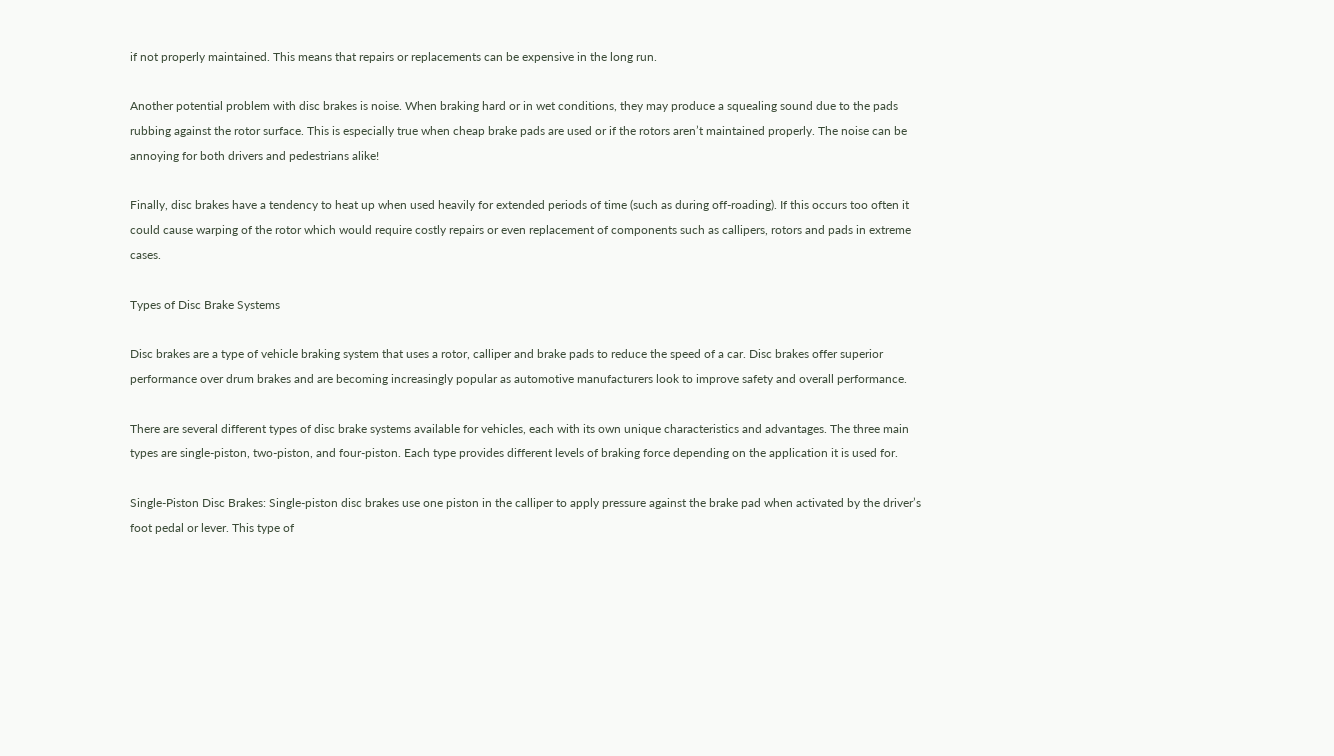if not properly maintained. This means that repairs or replacements can be expensive in the long run.

Another potential problem with disc brakes is noise. When braking hard or in wet conditions, they may produce a squealing sound due to the pads rubbing against the rotor surface. This is especially true when cheap brake pads are used or if the rotors aren’t maintained properly. The noise can be annoying for both drivers and pedestrians alike!

Finally, disc brakes have a tendency to heat up when used heavily for extended periods of time (such as during off-roading). If this occurs too often it could cause warping of the rotor which would require costly repairs or even replacement of components such as callipers, rotors and pads in extreme cases.

Types of Disc Brake Systems

Disc brakes are a type of vehicle braking system that uses a rotor, calliper and brake pads to reduce the speed of a car. Disc brakes offer superior performance over drum brakes and are becoming increasingly popular as automotive manufacturers look to improve safety and overall performance.

There are several different types of disc brake systems available for vehicles, each with its own unique characteristics and advantages. The three main types are single-piston, two-piston, and four-piston. Each type provides different levels of braking force depending on the application it is used for.

Single-Piston Disc Brakes: Single-piston disc brakes use one piston in the calliper to apply pressure against the brake pad when activated by the driver’s foot pedal or lever. This type of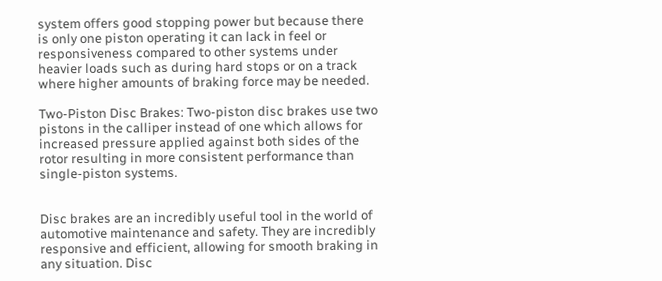system offers good stopping power but because there is only one piston operating it can lack in feel or responsiveness compared to other systems under heavier loads such as during hard stops or on a track where higher amounts of braking force may be needed.

Two-Piston Disc Brakes: Two-piston disc brakes use two pistons in the calliper instead of one which allows for increased pressure applied against both sides of the rotor resulting in more consistent performance than single-piston systems.


Disc brakes are an incredibly useful tool in the world of automotive maintenance and safety. They are incredibly responsive and efficient, allowing for smooth braking in any situation. Disc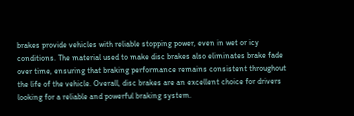brakes provide vehicles with reliable stopping power, even in wet or icy conditions. The material used to make disc brakes also eliminates brake fade over time, ensuring that braking performance remains consistent throughout the life of the vehicle. Overall, disc brakes are an excellent choice for drivers looking for a reliable and powerful braking system.